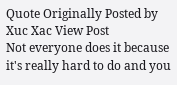Quote Originally Posted by Xuc Xac View Post
Not everyone does it because it's really hard to do and you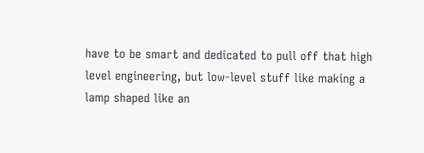have to be smart and dedicated to pull off that high level engineering, but low-level stuff like making a lamp shaped like an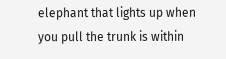elephant that lights up when you pull the trunk is within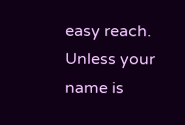easy reach.
Unless your name is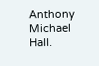Anthony Michael Hall.